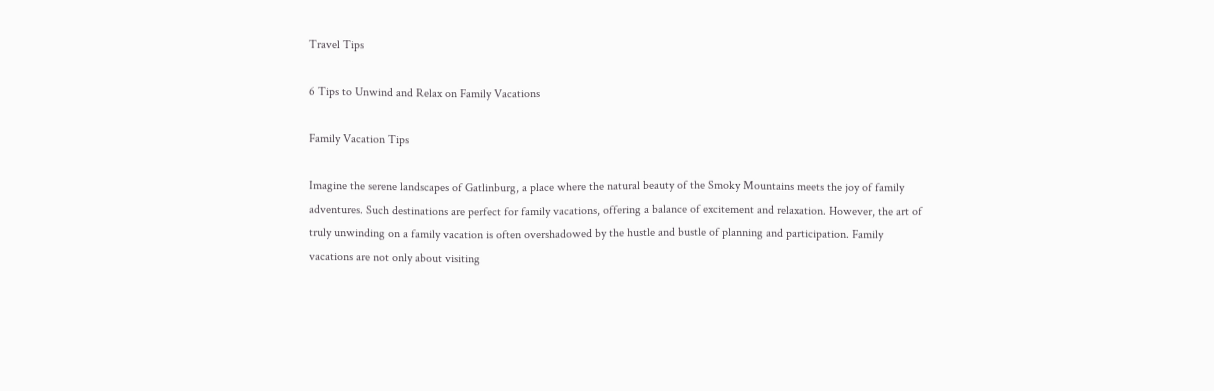Travel Tips

6 Tips to Unwind and Relax on Family Vacations

Family Vacation Tips

Imagine the serene landscapes of Gatlinburg, a place where the natural beauty of the Smoky Mountains meets the joy of family adventures. Such destinations are perfect for family vacations, offering a balance of excitement and relaxation. However, the art of truly unwinding on a family vacation is often overshadowed by the hustle and bustle of planning and participation. Family vacations are not only about visiting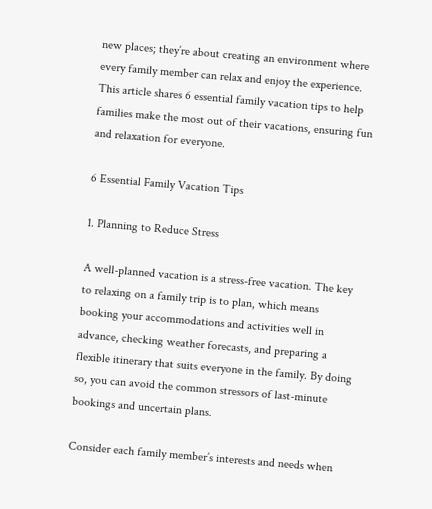new places; they’re about creating an environment where every family member can relax and enjoy the experience. This article shares 6 essential family vacation tips to help families make the most out of their vacations, ensuring fun and relaxation for everyone.

6 Essential Family Vacation Tips

1. Planning to Reduce Stress

A well-planned vacation is a stress-free vacation. The key to relaxing on a family trip is to plan, which means booking your accommodations and activities well in advance, checking weather forecasts, and preparing a flexible itinerary that suits everyone in the family. By doing so, you can avoid the common stressors of last-minute bookings and uncertain plans.

Consider each family member’s interests and needs when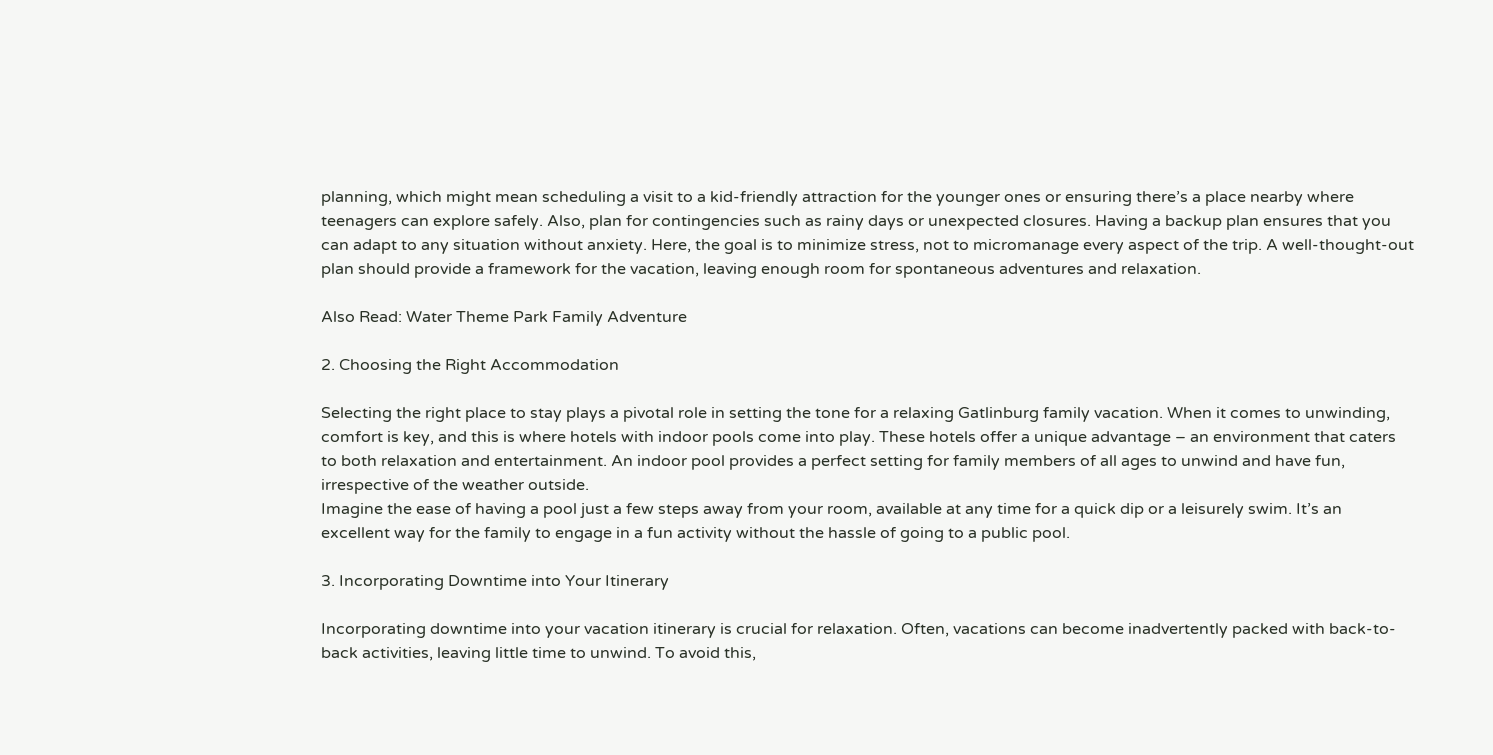planning, which might mean scheduling a visit to a kid-friendly attraction for the younger ones or ensuring there’s a place nearby where teenagers can explore safely. Also, plan for contingencies such as rainy days or unexpected closures. Having a backup plan ensures that you can adapt to any situation without anxiety. Here, the goal is to minimize stress, not to micromanage every aspect of the trip. A well-thought-out plan should provide a framework for the vacation, leaving enough room for spontaneous adventures and relaxation.

Also Read: Water Theme Park Family Adventure

2. Choosing the Right Accommodation

Selecting the right place to stay plays a pivotal role in setting the tone for a relaxing Gatlinburg family vacation. When it comes to unwinding, comfort is key, and this is where hotels with indoor pools come into play. These hotels offer a unique advantage – an environment that caters to both relaxation and entertainment. An indoor pool provides a perfect setting for family members of all ages to unwind and have fun, irrespective of the weather outside.
Imagine the ease of having a pool just a few steps away from your room, available at any time for a quick dip or a leisurely swim. It’s an excellent way for the family to engage in a fun activity without the hassle of going to a public pool.

3. Incorporating Downtime into Your Itinerary

Incorporating downtime into your vacation itinerary is crucial for relaxation. Often, vacations can become inadvertently packed with back-to-back activities, leaving little time to unwind. To avoid this,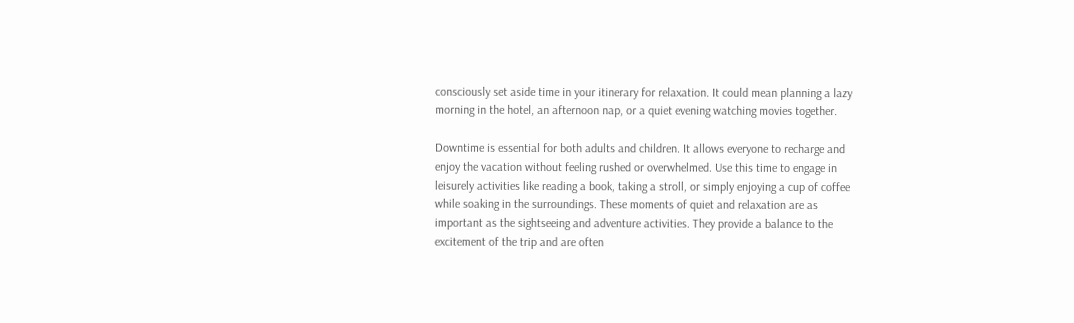consciously set aside time in your itinerary for relaxation. It could mean planning a lazy morning in the hotel, an afternoon nap, or a quiet evening watching movies together.

Downtime is essential for both adults and children. It allows everyone to recharge and enjoy the vacation without feeling rushed or overwhelmed. Use this time to engage in leisurely activities like reading a book, taking a stroll, or simply enjoying a cup of coffee while soaking in the surroundings. These moments of quiet and relaxation are as important as the sightseeing and adventure activities. They provide a balance to the excitement of the trip and are often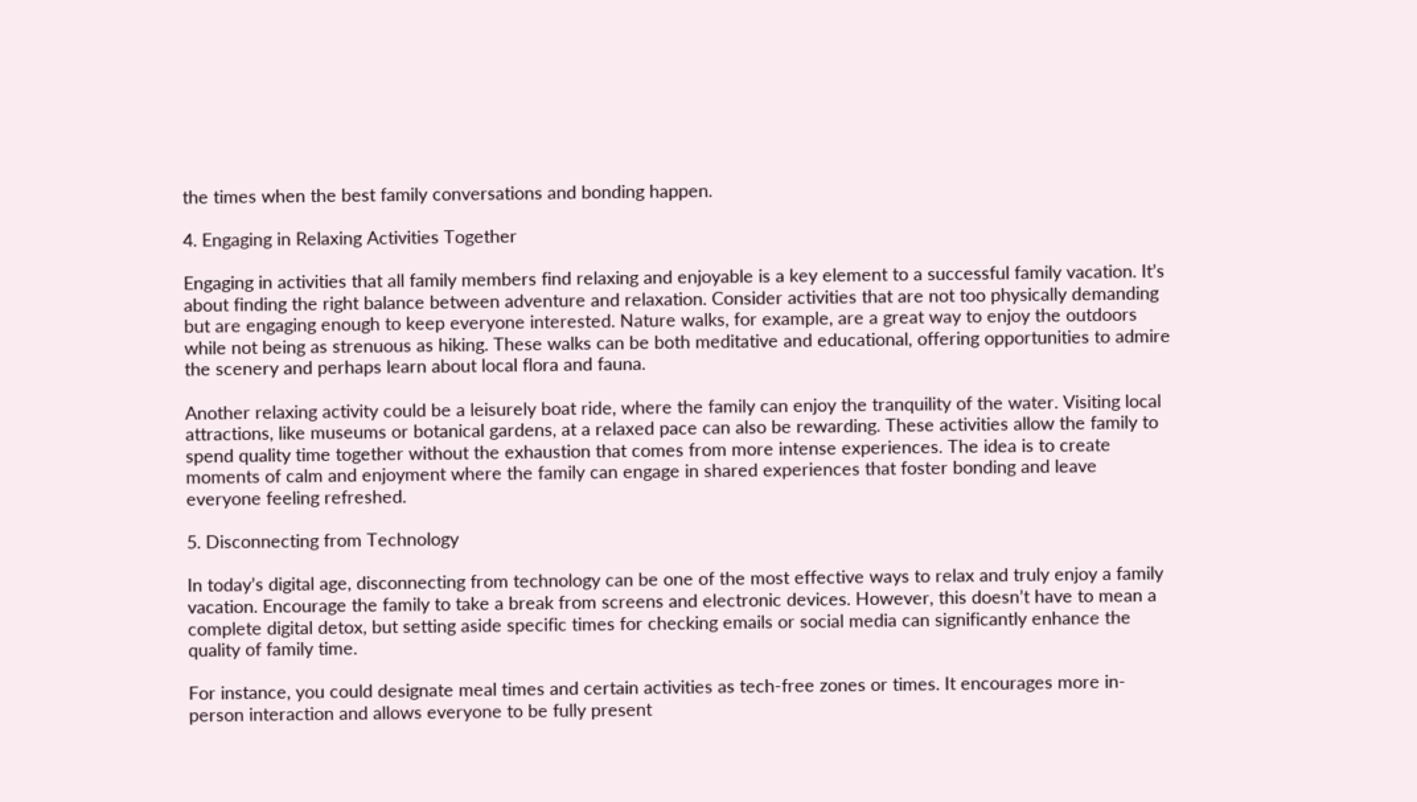the times when the best family conversations and bonding happen.

4. Engaging in Relaxing Activities Together

Engaging in activities that all family members find relaxing and enjoyable is a key element to a successful family vacation. It’s about finding the right balance between adventure and relaxation. Consider activities that are not too physically demanding but are engaging enough to keep everyone interested. Nature walks, for example, are a great way to enjoy the outdoors while not being as strenuous as hiking. These walks can be both meditative and educational, offering opportunities to admire the scenery and perhaps learn about local flora and fauna.

Another relaxing activity could be a leisurely boat ride, where the family can enjoy the tranquility of the water. Visiting local attractions, like museums or botanical gardens, at a relaxed pace can also be rewarding. These activities allow the family to spend quality time together without the exhaustion that comes from more intense experiences. The idea is to create moments of calm and enjoyment where the family can engage in shared experiences that foster bonding and leave everyone feeling refreshed.

5. Disconnecting from Technology

In today’s digital age, disconnecting from technology can be one of the most effective ways to relax and truly enjoy a family vacation. Encourage the family to take a break from screens and electronic devices. However, this doesn’t have to mean a complete digital detox, but setting aside specific times for checking emails or social media can significantly enhance the quality of family time.

For instance, you could designate meal times and certain activities as tech-free zones or times. It encourages more in-person interaction and allows everyone to be fully present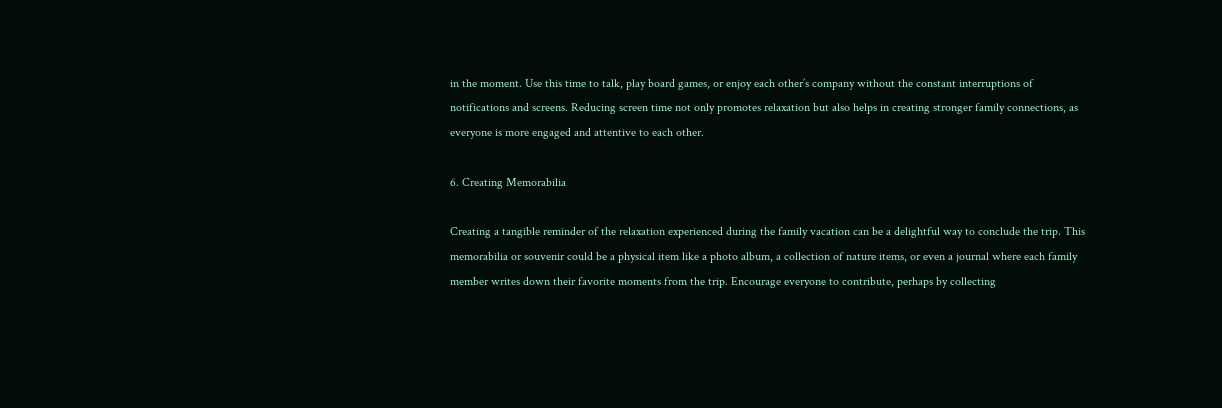in the moment. Use this time to talk, play board games, or enjoy each other’s company without the constant interruptions of notifications and screens. Reducing screen time not only promotes relaxation but also helps in creating stronger family connections, as everyone is more engaged and attentive to each other.

6. Creating Memorabilia

Creating a tangible reminder of the relaxation experienced during the family vacation can be a delightful way to conclude the trip. This memorabilia or souvenir could be a physical item like a photo album, a collection of nature items, or even a journal where each family member writes down their favorite moments from the trip. Encourage everyone to contribute, perhaps by collecting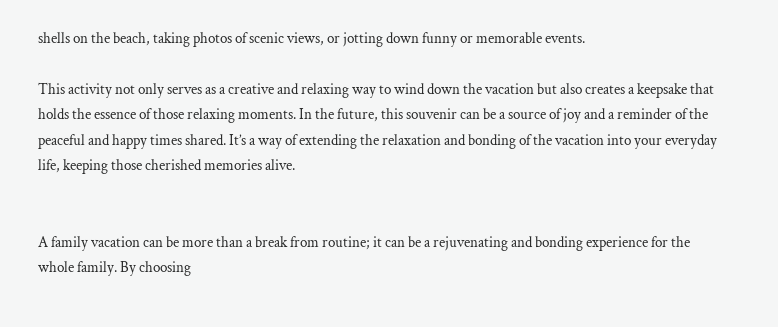shells on the beach, taking photos of scenic views, or jotting down funny or memorable events.

This activity not only serves as a creative and relaxing way to wind down the vacation but also creates a keepsake that holds the essence of those relaxing moments. In the future, this souvenir can be a source of joy and a reminder of the peaceful and happy times shared. It’s a way of extending the relaxation and bonding of the vacation into your everyday life, keeping those cherished memories alive.


A family vacation can be more than a break from routine; it can be a rejuvenating and bonding experience for the whole family. By choosing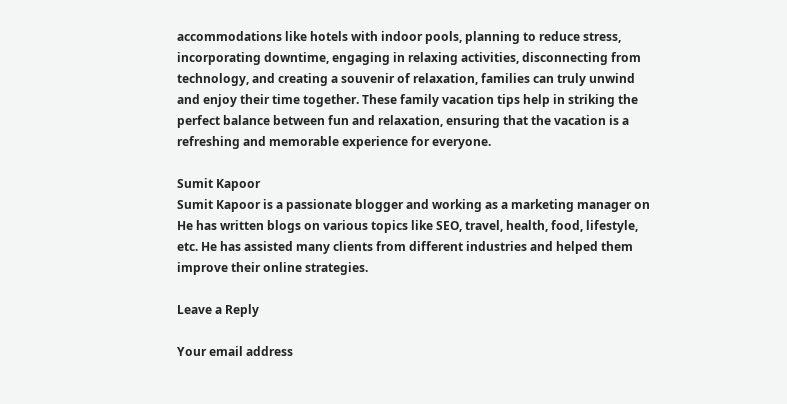accommodations like hotels with indoor pools, planning to reduce stress, incorporating downtime, engaging in relaxing activities, disconnecting from technology, and creating a souvenir of relaxation, families can truly unwind and enjoy their time together. These family vacation tips help in striking the perfect balance between fun and relaxation, ensuring that the vacation is a refreshing and memorable experience for everyone.

Sumit Kapoor
Sumit Kapoor is a passionate blogger and working as a marketing manager on He has written blogs on various topics like SEO, travel, health, food, lifestyle, etc. He has assisted many clients from different industries and helped them improve their online strategies.

Leave a Reply

Your email address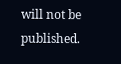will not be published.